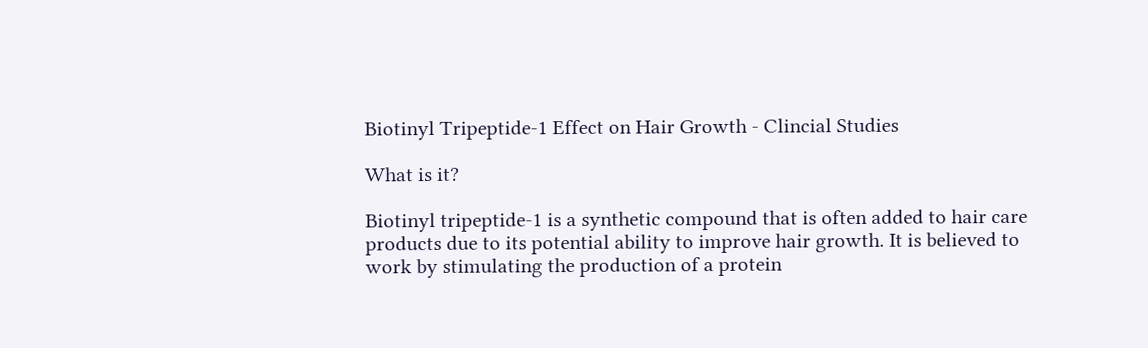Biotinyl Tripeptide-1 Effect on Hair Growth - Clincial Studies

What is it?

Biotinyl tripeptide-1 is a synthetic compound that is often added to hair care products due to its potential ability to improve hair growth. It is believed to work by stimulating the production of a protein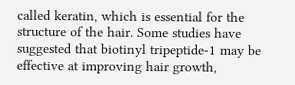called keratin, which is essential for the structure of the hair. Some studies have suggested that biotinyl tripeptide-1 may be effective at improving hair growth,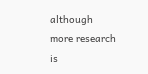although more research is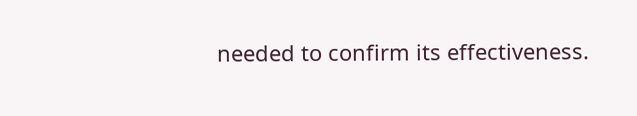needed to confirm its effectiveness.